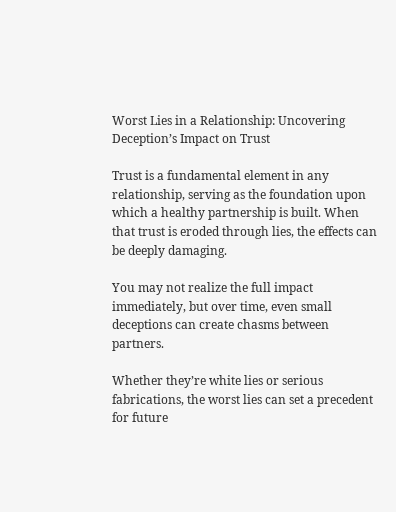Worst Lies in a Relationship: Uncovering Deception’s Impact on Trust

Trust is a fundamental element in any relationship, serving as the foundation upon which a healthy partnership is built. When that trust is eroded through lies, the effects can be deeply damaging.

You may not realize the full impact immediately, but over time, even small deceptions can create chasms between partners.

Whether they’re white lies or serious fabrications, the worst lies can set a precedent for future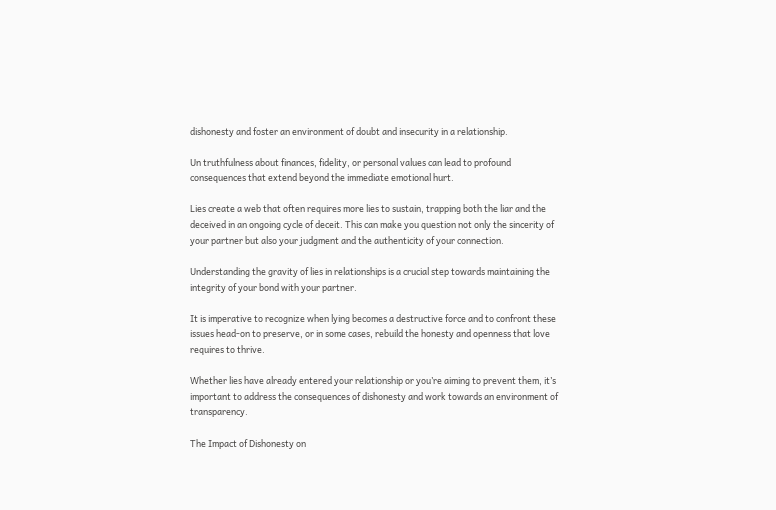dishonesty and foster an environment of doubt and insecurity in a relationship.

Un truthfulness about finances, fidelity, or personal values can lead to profound consequences that extend beyond the immediate emotional hurt.

Lies create a web that often requires more lies to sustain, trapping both the liar and the deceived in an ongoing cycle of deceit. This can make you question not only the sincerity of your partner but also your judgment and the authenticity of your connection.

Understanding the gravity of lies in relationships is a crucial step towards maintaining the integrity of your bond with your partner.

It is imperative to recognize when lying becomes a destructive force and to confront these issues head-on to preserve, or in some cases, rebuild the honesty and openness that love requires to thrive.

Whether lies have already entered your relationship or you’re aiming to prevent them, it’s important to address the consequences of dishonesty and work towards an environment of transparency.

The Impact of Dishonesty on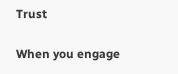Trust

When you engage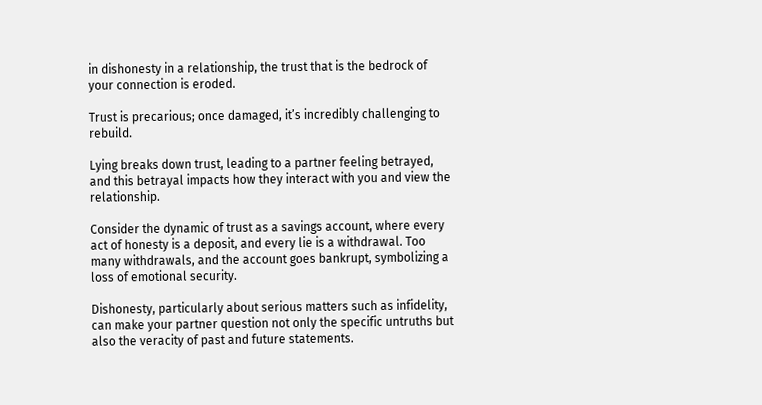in dishonesty in a relationship, the trust that is the bedrock of your connection is eroded.

Trust is precarious; once damaged, it’s incredibly challenging to rebuild.

Lying breaks down trust, leading to a partner feeling betrayed, and this betrayal impacts how they interact with you and view the relationship.

Consider the dynamic of trust as a savings account, where every act of honesty is a deposit, and every lie is a withdrawal. Too many withdrawals, and the account goes bankrupt, symbolizing a loss of emotional security.

Dishonesty, particularly about serious matters such as infidelity, can make your partner question not only the specific untruths but also the veracity of past and future statements.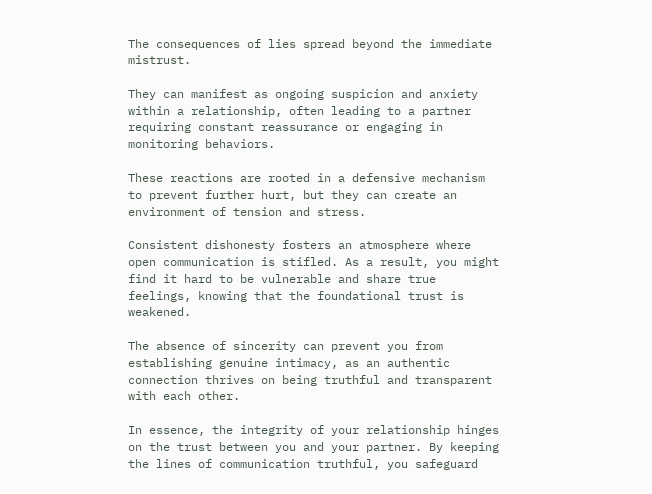The consequences of lies spread beyond the immediate mistrust.

They can manifest as ongoing suspicion and anxiety within a relationship, often leading to a partner requiring constant reassurance or engaging in monitoring behaviors.

These reactions are rooted in a defensive mechanism to prevent further hurt, but they can create an environment of tension and stress.

Consistent dishonesty fosters an atmosphere where open communication is stifled. As a result, you might find it hard to be vulnerable and share true feelings, knowing that the foundational trust is weakened.

The absence of sincerity can prevent you from establishing genuine intimacy, as an authentic connection thrives on being truthful and transparent with each other.

In essence, the integrity of your relationship hinges on the trust between you and your partner. By keeping the lines of communication truthful, you safeguard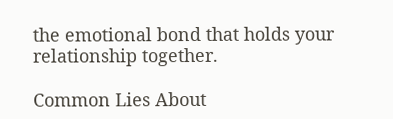the emotional bond that holds your relationship together.

Common Lies About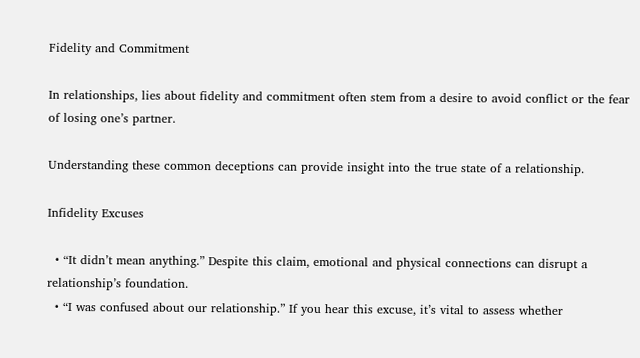Fidelity and Commitment

In relationships, lies about fidelity and commitment often stem from a desire to avoid conflict or the fear of losing one’s partner.

Understanding these common deceptions can provide insight into the true state of a relationship.

Infidelity Excuses

  • “It didn’t mean anything.” Despite this claim, emotional and physical connections can disrupt a relationship’s foundation.
  • “I was confused about our relationship.” If you hear this excuse, it’s vital to assess whether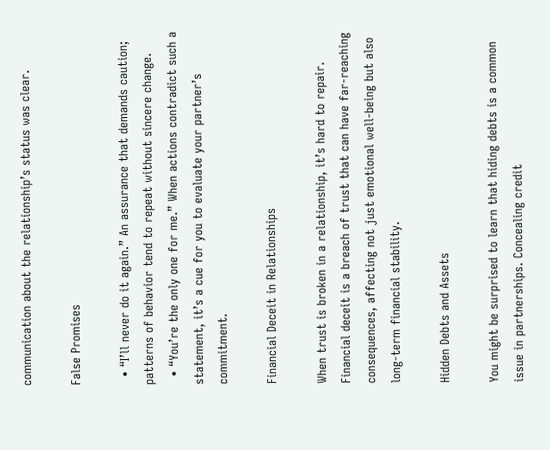communication about the relationship’s status was clear.

False Promises

  • “I’ll never do it again.” An assurance that demands caution; patterns of behavior tend to repeat without sincere change.
  • “You’re the only one for me.” When actions contradict such a statement, it’s a cue for you to evaluate your partner’s commitment.

Financial Deceit in Relationships

When trust is broken in a relationship, it’s hard to repair. Financial deceit is a breach of trust that can have far-reaching consequences, affecting not just emotional well-being but also long-term financial stability.

Hidden Debts and Assets

You might be surprised to learn that hiding debts is a common issue in partnerships. Concealing credit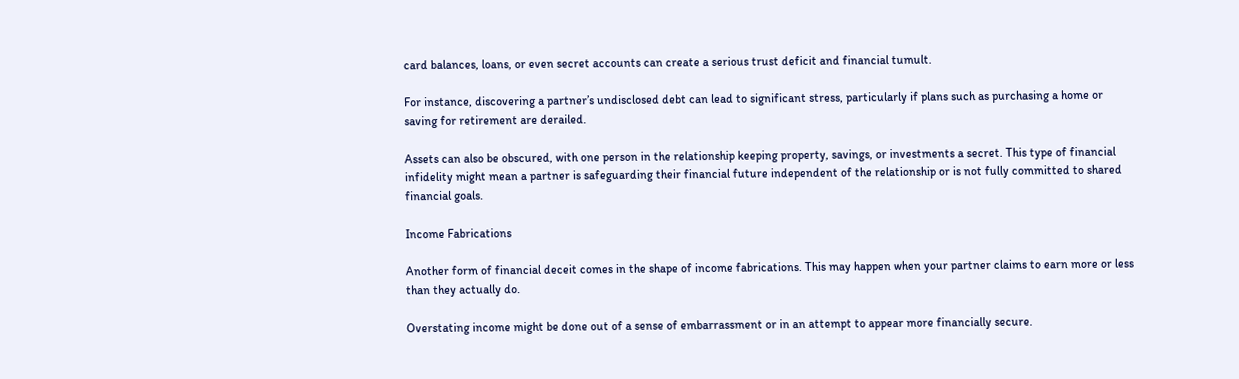card balances, loans, or even secret accounts can create a serious trust deficit and financial tumult.

For instance, discovering a partner’s undisclosed debt can lead to significant stress, particularly if plans such as purchasing a home or saving for retirement are derailed.

Assets can also be obscured, with one person in the relationship keeping property, savings, or investments a secret. This type of financial infidelity might mean a partner is safeguarding their financial future independent of the relationship or is not fully committed to shared financial goals.

Income Fabrications

Another form of financial deceit comes in the shape of income fabrications. This may happen when your partner claims to earn more or less than they actually do.

Overstating income might be done out of a sense of embarrassment or in an attempt to appear more financially secure.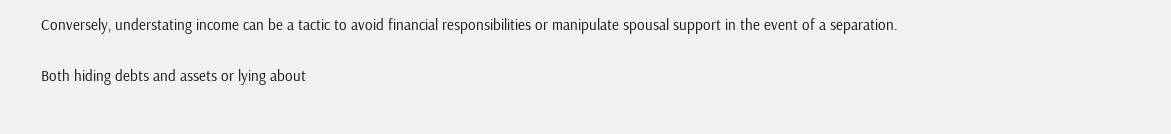Conversely, understating income can be a tactic to avoid financial responsibilities or manipulate spousal support in the event of a separation.

Both hiding debts and assets or lying about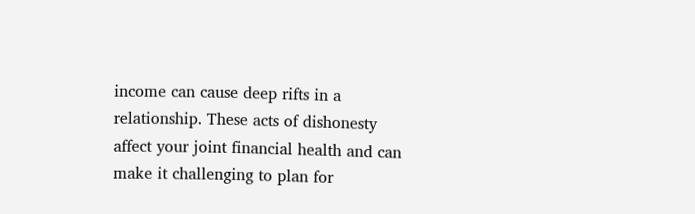income can cause deep rifts in a relationship. These acts of dishonesty affect your joint financial health and can make it challenging to plan for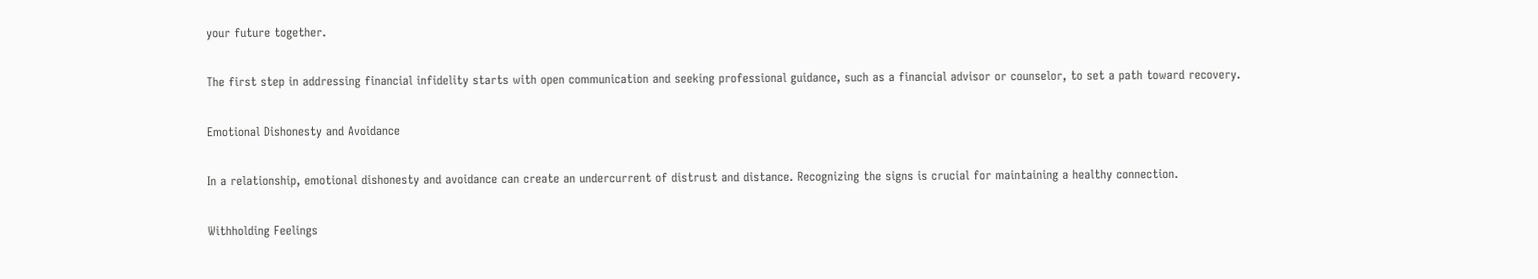your future together.

The first step in addressing financial infidelity starts with open communication and seeking professional guidance, such as a financial advisor or counselor, to set a path toward recovery.

Emotional Dishonesty and Avoidance

In a relationship, emotional dishonesty and avoidance can create an undercurrent of distrust and distance. Recognizing the signs is crucial for maintaining a healthy connection.

Withholding Feelings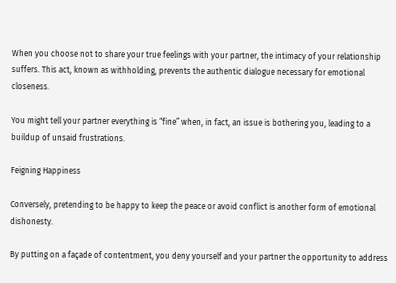When you choose not to share your true feelings with your partner, the intimacy of your relationship suffers. This act, known as withholding, prevents the authentic dialogue necessary for emotional closeness.

You might tell your partner everything is “fine” when, in fact, an issue is bothering you, leading to a buildup of unsaid frustrations.

Feigning Happiness

Conversely, pretending to be happy to keep the peace or avoid conflict is another form of emotional dishonesty.

By putting on a façade of contentment, you deny yourself and your partner the opportunity to address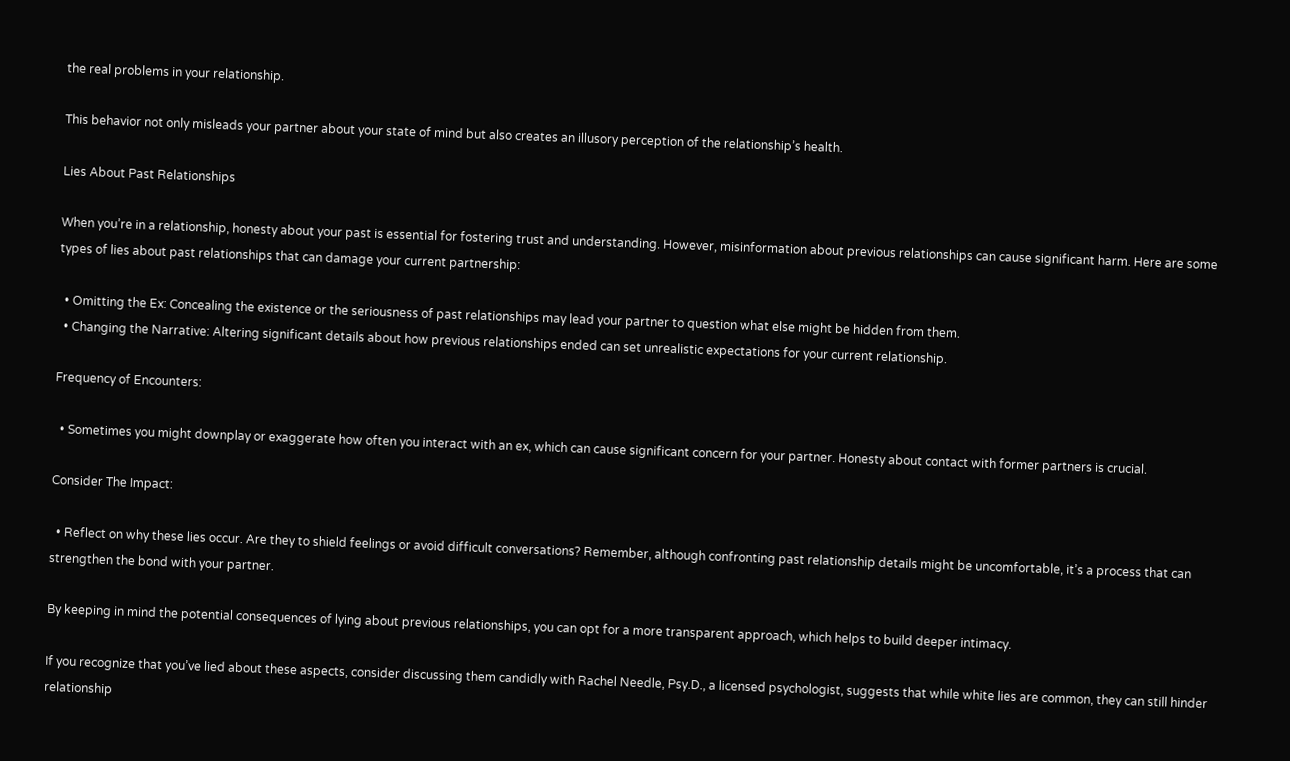the real problems in your relationship.

This behavior not only misleads your partner about your state of mind but also creates an illusory perception of the relationship’s health.

Lies About Past Relationships

When you’re in a relationship, honesty about your past is essential for fostering trust and understanding. However, misinformation about previous relationships can cause significant harm. Here are some types of lies about past relationships that can damage your current partnership:

  • Omitting the Ex: Concealing the existence or the seriousness of past relationships may lead your partner to question what else might be hidden from them.
  • Changing the Narrative: Altering significant details about how previous relationships ended can set unrealistic expectations for your current relationship.

Frequency of Encounters:

  • Sometimes you might downplay or exaggerate how often you interact with an ex, which can cause significant concern for your partner. Honesty about contact with former partners is crucial.

Consider The Impact:

  • Reflect on why these lies occur. Are they to shield feelings or avoid difficult conversations? Remember, although confronting past relationship details might be uncomfortable, it’s a process that can strengthen the bond with your partner.

By keeping in mind the potential consequences of lying about previous relationships, you can opt for a more transparent approach, which helps to build deeper intimacy.

If you recognize that you’ve lied about these aspects, consider discussing them candidly with Rachel Needle, Psy.D., a licensed psychologist, suggests that while white lies are common, they can still hinder relationship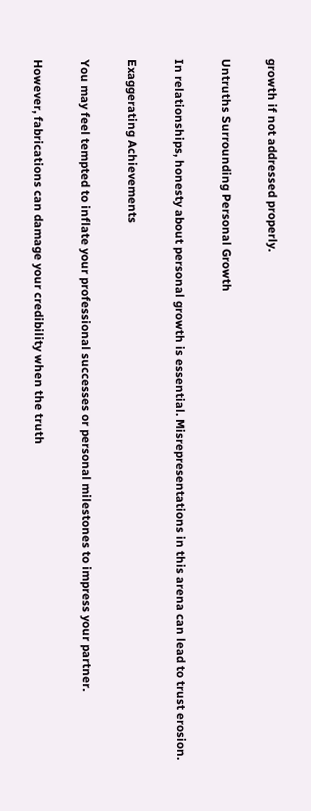growth if not addressed properly.

Untruths Surrounding Personal Growth

In relationships, honesty about personal growth is essential. Misrepresentations in this arena can lead to trust erosion.

Exaggerating Achievements

You may feel tempted to inflate your professional successes or personal milestones to impress your partner.

However, fabrications can damage your credibility when the truth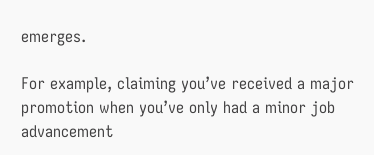emerges.

For example, claiming you’ve received a major promotion when you’ve only had a minor job advancement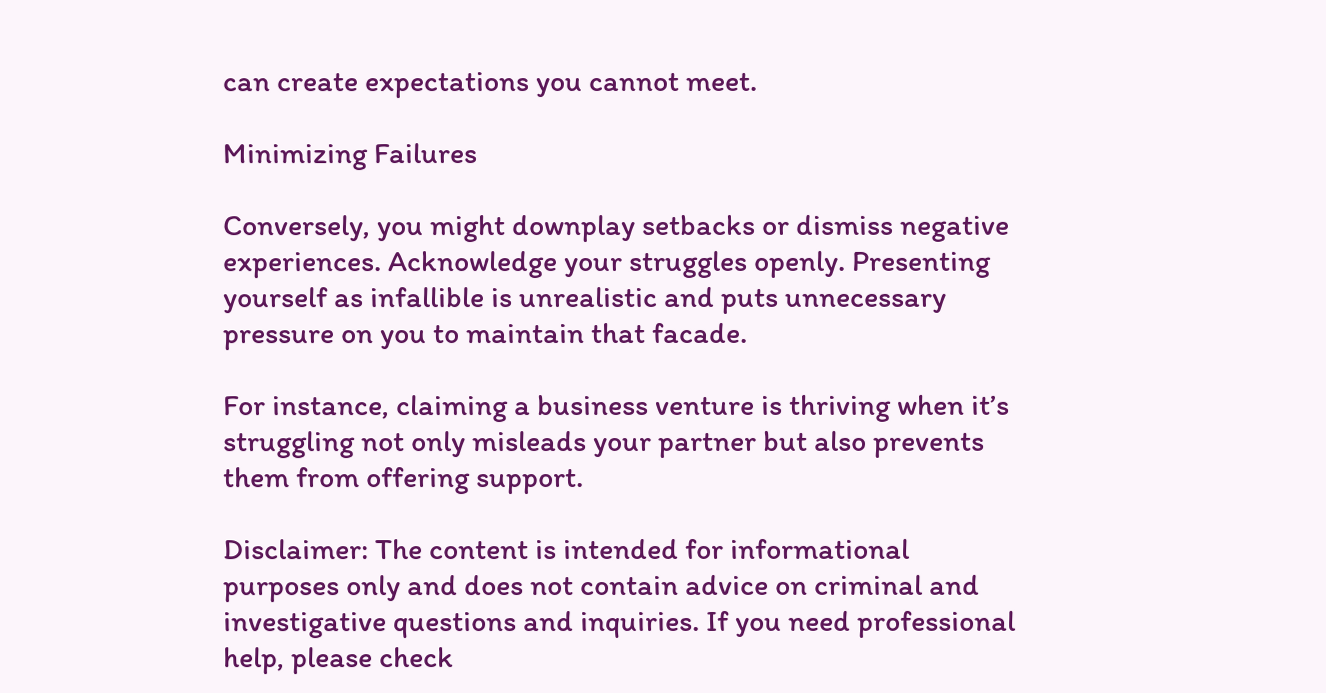can create expectations you cannot meet.

Minimizing Failures

Conversely, you might downplay setbacks or dismiss negative experiences. Acknowledge your struggles openly. Presenting yourself as infallible is unrealistic and puts unnecessary pressure on you to maintain that facade.

For instance, claiming a business venture is thriving when it’s struggling not only misleads your partner but also prevents them from offering support.

Disclaimer: The content is intended for informational purposes only and does not contain advice on criminal and investigative questions and inquiries. If you need professional help, please check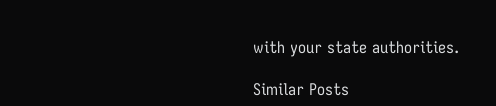with your state authorities.

Similar Posts